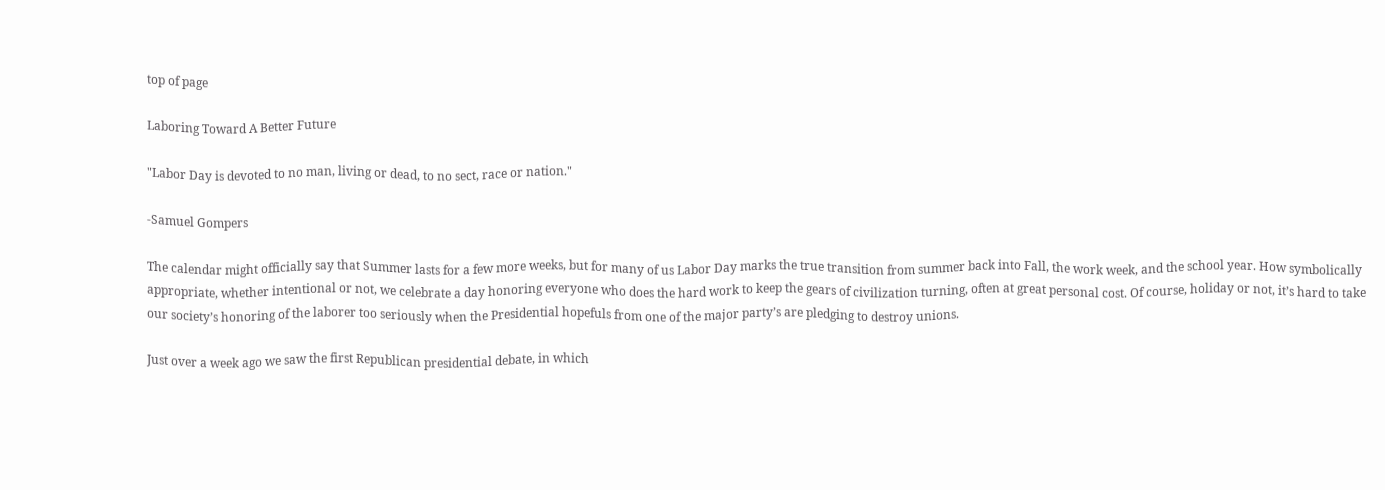top of page

Laboring Toward A Better Future

"Labor Day is devoted to no man, living or dead, to no sect, race or nation."

-Samuel Gompers

The calendar might officially say that Summer lasts for a few more weeks, but for many of us Labor Day marks the true transition from summer back into Fall, the work week, and the school year. How symbolically appropriate, whether intentional or not, we celebrate a day honoring everyone who does the hard work to keep the gears of civilization turning, often at great personal cost. Of course, holiday or not, it’s hard to take our society’s honoring of the laborer too seriously when the Presidential hopefuls from one of the major party’s are pledging to destroy unions.

Just over a week ago we saw the first Republican presidential debate, in which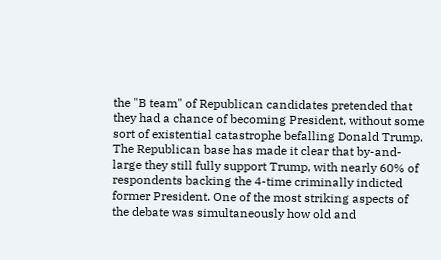the "B team" of Republican candidates pretended that they had a chance of becoming President, without some sort of existential catastrophe befalling Donald Trump. The Republican base has made it clear that by-and-large they still fully support Trump, with nearly 60% of respondents backing the 4-time criminally indicted former President. One of the most striking aspects of the debate was simultaneously how old and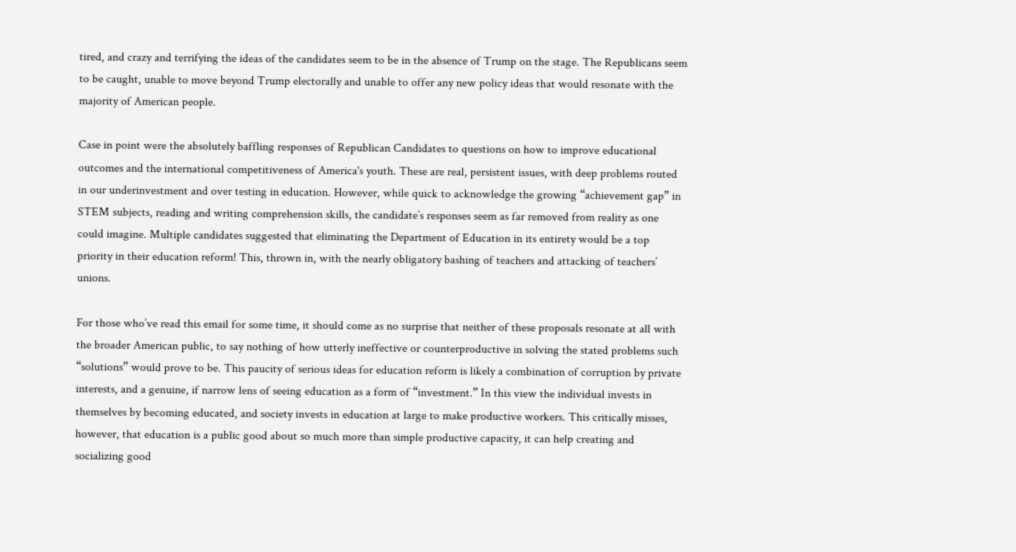tired, and crazy and terrifying the ideas of the candidates seem to be in the absence of Trump on the stage. The Republicans seem to be caught, unable to move beyond Trump electorally and unable to offer any new policy ideas that would resonate with the majority of American people.

Case in point were the absolutely baffling responses of Republican Candidates to questions on how to improve educational outcomes and the international competitiveness of America's youth. These are real, persistent issues, with deep problems routed in our underinvestment and over testing in education. However, while quick to acknowledge the growing “achievement gap” in STEM subjects, reading and writing comprehension skills, the candidate’s responses seem as far removed from reality as one could imagine. Multiple candidates suggested that eliminating the Department of Education in its entirety would be a top priority in their education reform! This, thrown in, with the nearly obligatory bashing of teachers and attacking of teachers’ unions.

For those who’ve read this email for some time, it should come as no surprise that neither of these proposals resonate at all with the broader American public, to say nothing of how utterly ineffective or counterproductive in solving the stated problems such “solutions” would prove to be. This paucity of serious ideas for education reform is likely a combination of corruption by private interests, and a genuine, if narrow lens of seeing education as a form of “investment.” In this view the individual invests in themselves by becoming educated, and society invests in education at large to make productive workers. This critically misses, however, that education is a public good about so much more than simple productive capacity, it can help creating and socializing good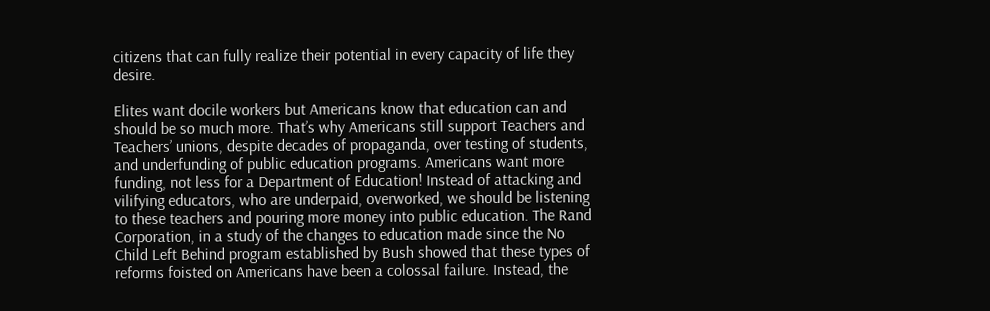citizens that can fully realize their potential in every capacity of life they desire.

Elites want docile workers but Americans know that education can and should be so much more. That’s why Americans still support Teachers and Teachers’ unions, despite decades of propaganda, over testing of students, and underfunding of public education programs. Americans want more funding, not less for a Department of Education! Instead of attacking and vilifying educators, who are underpaid, overworked, we should be listening to these teachers and pouring more money into public education. The Rand Corporation, in a study of the changes to education made since the No Child Left Behind program established by Bush showed that these types of reforms foisted on Americans have been a colossal failure. Instead, the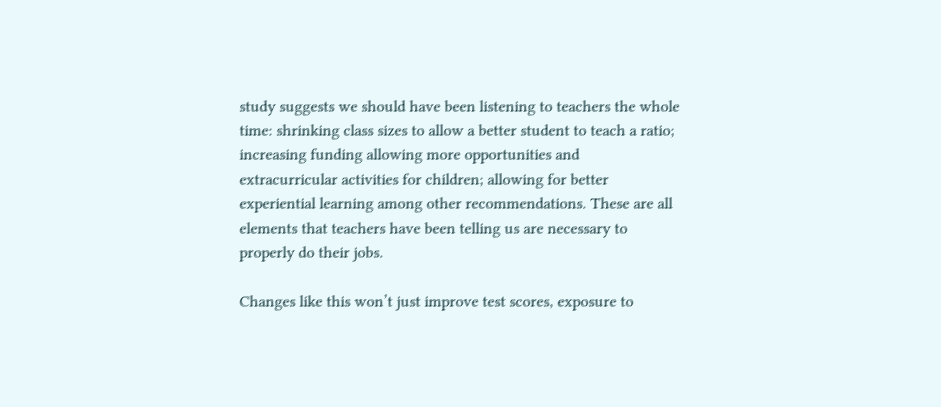study suggests we should have been listening to teachers the whole time: shrinking class sizes to allow a better student to teach a ratio; increasing funding allowing more opportunities and extracurricular activities for children; allowing for better experiential learning among other recommendations. These are all elements that teachers have been telling us are necessary to properly do their jobs.

Changes like this won’t just improve test scores, exposure to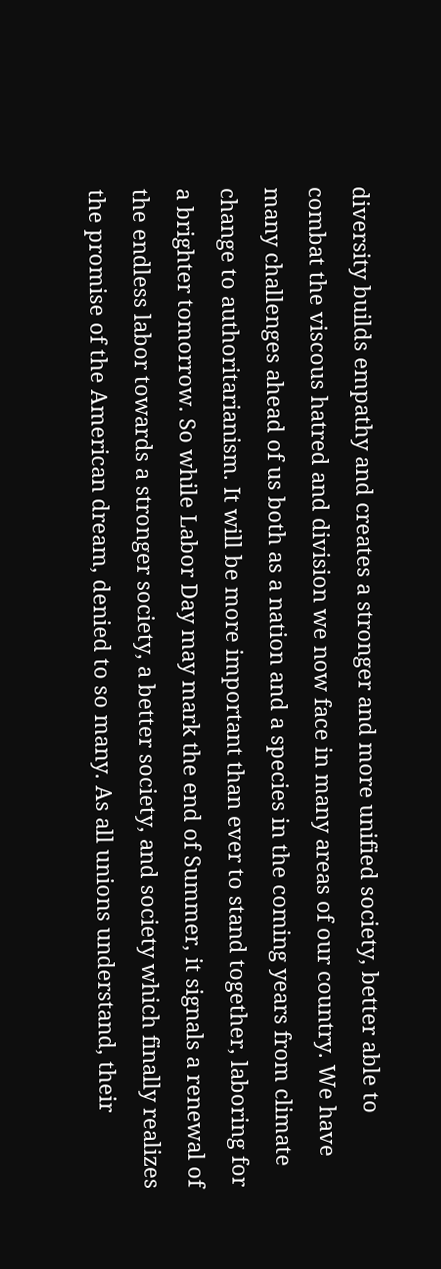diversity builds empathy and creates a stronger and more unified society, better able to combat the viscous hatred and division we now face in many areas of our country. We have many challenges ahead of us both as a nation and a species in the coming years from climate change to authoritarianism. It will be more important than ever to stand together, laboring for a brighter tomorrow. So while Labor Day may mark the end of Summer, it signals a renewal of the endless labor towards a stronger society, a better society, and society which finally realizes the promise of the American dream, denied to so many. As all unions understand, their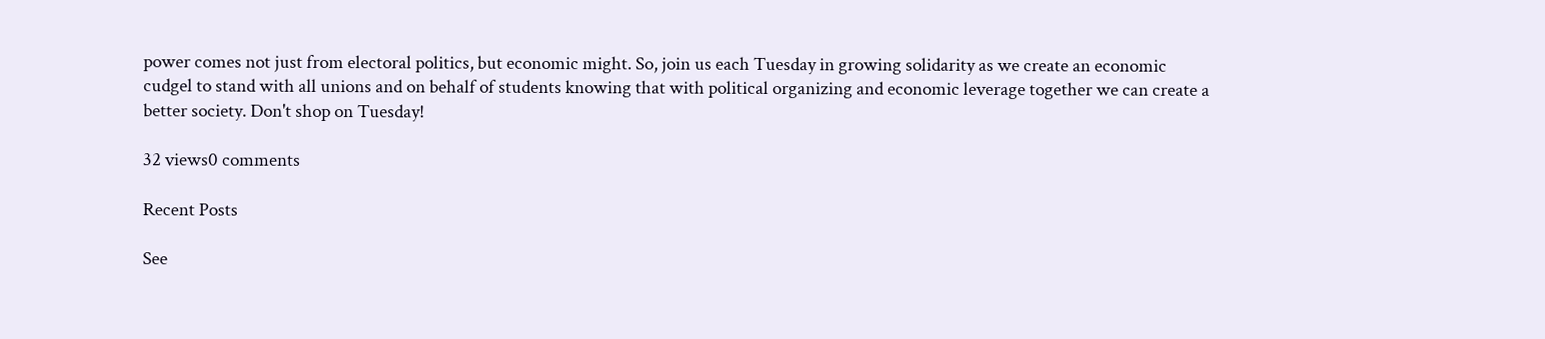power comes not just from electoral politics, but economic might. So, join us each Tuesday in growing solidarity as we create an economic cudgel to stand with all unions and on behalf of students knowing that with political organizing and economic leverage together we can create a better society. Don't shop on Tuesday!

32 views0 comments

Recent Posts

See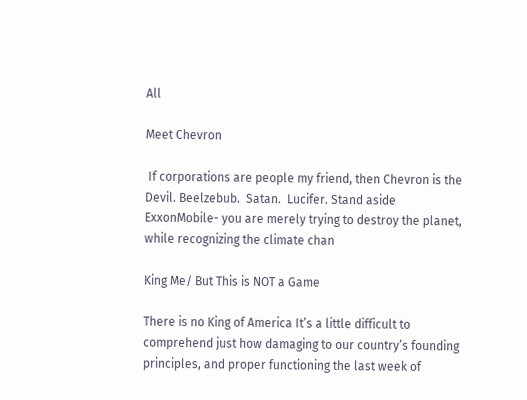All

Meet Chevron

 If corporations are people my friend, then Chevron is the Devil. Beelzebub.  Satan.  Lucifer. Stand aside ExxonMobile- you are merely trying to destroy the planet, while recognizing the climate chan

King Me/ But This is NOT a Game

There is no King of America It’s a little difficult to comprehend just how damaging to our country’s founding principles, and proper functioning the last week of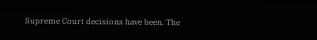Supreme Court decisions have been. The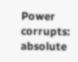Power corrupts: absolute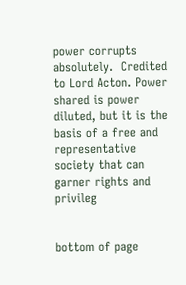power corrupts absolutely.  Credited to Lord Acton. Power shared is power diluted, but it is the basis of a free and representative society that can garner rights and privileg


bottom of page